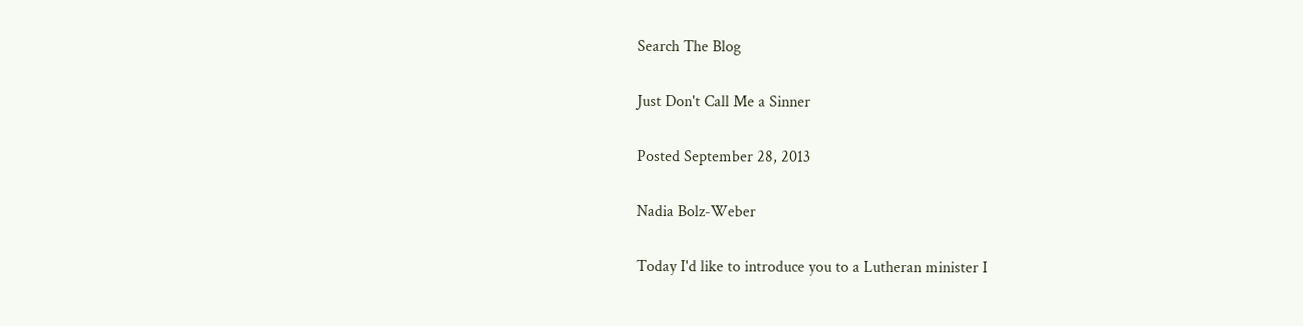Search The Blog

Just Don't Call Me a Sinner

Posted September 28, 2013

Nadia Bolz-Weber

Today I'd like to introduce you to a Lutheran minister I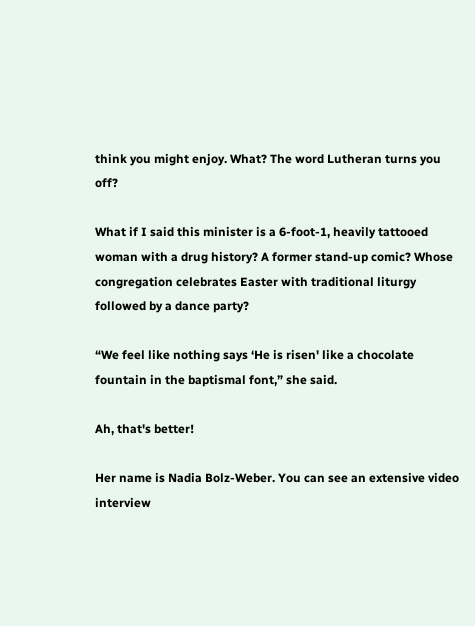think you might enjoy. What? The word Lutheran turns you off?

What if I said this minister is a 6-foot-1, heavily tattooed woman with a drug history? A former stand-up comic? Whose congregation celebrates Easter with traditional liturgy followed by a dance party?

“We feel like nothing says ‘He is risen' like a chocolate fountain in the baptismal font,” she said.

Ah, that's better!

Her name is Nadia Bolz-Weber. You can see an extensive video interview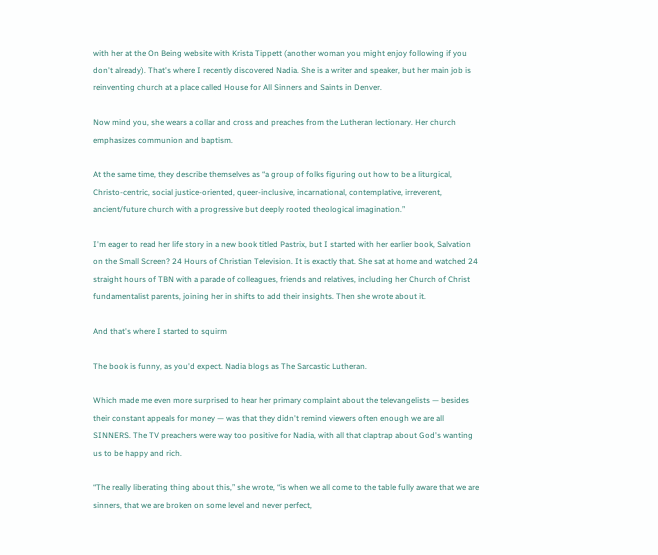with her at the On Being website with Krista Tippett (another woman you might enjoy following if you don't already). That's where I recently discovered Nadia. She is a writer and speaker, but her main job is reinventing church at a place called House for All Sinners and Saints in Denver.

Now mind you, she wears a collar and cross and preaches from the Lutheran lectionary. Her church emphasizes communion and baptism.

At the same time, they describe themselves as “a group of folks figuring out how to be a liturgical, Christo-centric, social justice-oriented, queer-inclusive, incarnational, contemplative, irreverent, ancient/future church with a progressive but deeply rooted theological imagination.”

I'm eager to read her life story in a new book titled Pastrix, but I started with her earlier book, Salvation on the Small Screen? 24 Hours of Christian Television. It is exactly that. She sat at home and watched 24 straight hours of TBN with a parade of colleagues, friends and relatives, including her Church of Christ fundamentalist parents, joining her in shifts to add their insights. Then she wrote about it.

And that's where I started to squirm

The book is funny, as you'd expect. Nadia blogs as The Sarcastic Lutheran.

Which made me even more surprised to hear her primary complaint about the televangelists — besides their constant appeals for money — was that they didn't remind viewers often enough we are all SINNERS. The TV preachers were way too positive for Nadia, with all that claptrap about God's wanting us to be happy and rich.

“The really liberating thing about this,” she wrote, “is when we all come to the table fully aware that we are sinners, that we are broken on some level and never perfect,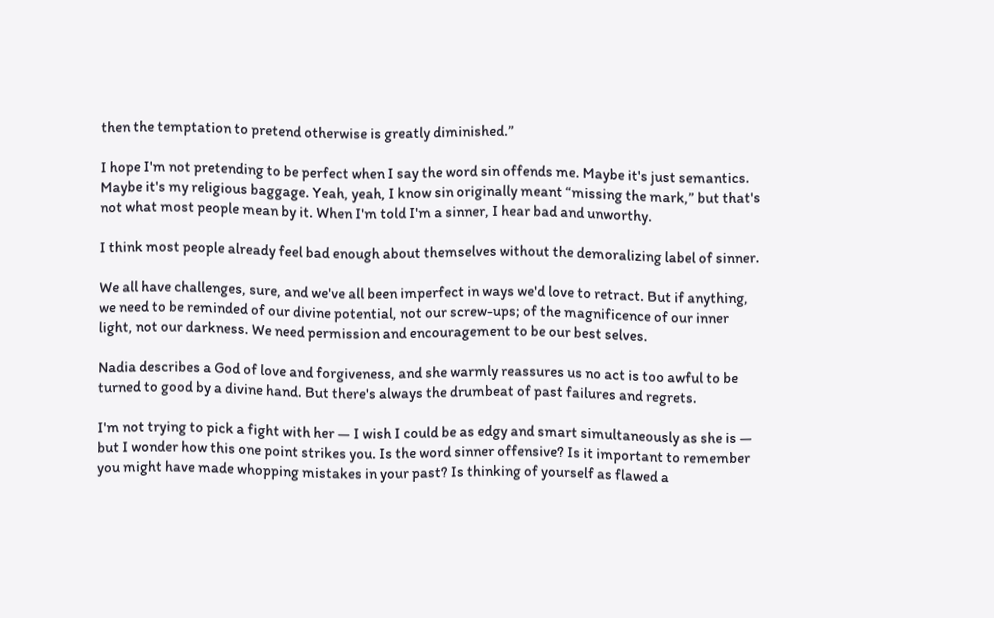then the temptation to pretend otherwise is greatly diminished.”

I hope I'm not pretending to be perfect when I say the word sin offends me. Maybe it's just semantics. Maybe it's my religious baggage. Yeah, yeah, I know sin originally meant “missing the mark,” but that's not what most people mean by it. When I'm told I'm a sinner, I hear bad and unworthy.

I think most people already feel bad enough about themselves without the demoralizing label of sinner.

We all have challenges, sure, and we've all been imperfect in ways we'd love to retract. But if anything, we need to be reminded of our divine potential, not our screw-ups; of the magnificence of our inner light, not our darkness. We need permission and encouragement to be our best selves.

Nadia describes a God of love and forgiveness, and she warmly reassures us no act is too awful to be turned to good by a divine hand. But there's always the drumbeat of past failures and regrets.

I'm not trying to pick a fight with her — I wish I could be as edgy and smart simultaneously as she is — but I wonder how this one point strikes you. Is the word sinner offensive? Is it important to remember you might have made whopping mistakes in your past? Is thinking of yourself as flawed a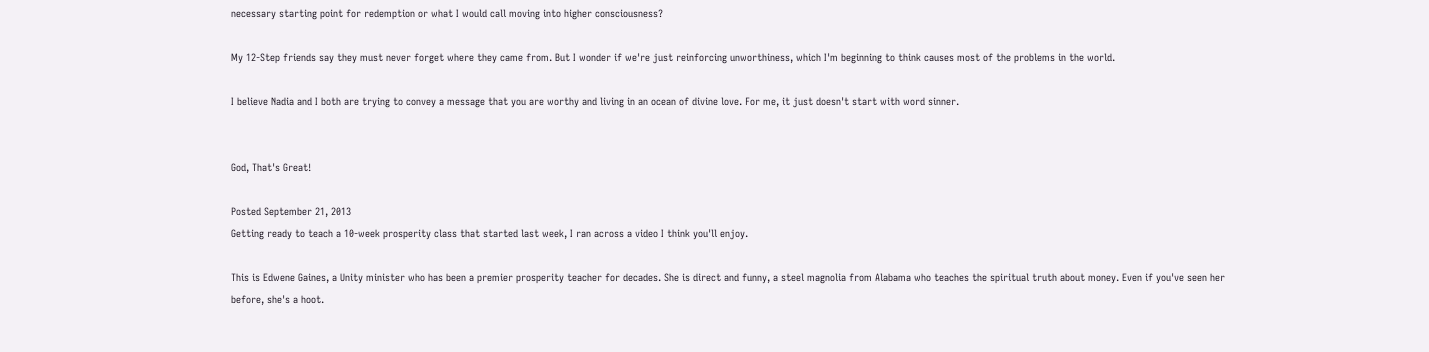necessary starting point for redemption or what I would call moving into higher consciousness?

My 12-Step friends say they must never forget where they came from. But I wonder if we're just reinforcing unworthiness, which I'm beginning to think causes most of the problems in the world.

I believe Nadia and I both are trying to convey a message that you are worthy and living in an ocean of divine love. For me, it just doesn't start with word sinner.


God, That's Great!

Posted September 21, 2013
Getting ready to teach a 10-week prosperity class that started last week, I ran across a video I think you'll enjoy.

This is Edwene Gaines, a Unity minister who has been a premier prosperity teacher for decades. She is direct and funny, a steel magnolia from Alabama who teaches the spiritual truth about money. Even if you've seen her before, she's a hoot.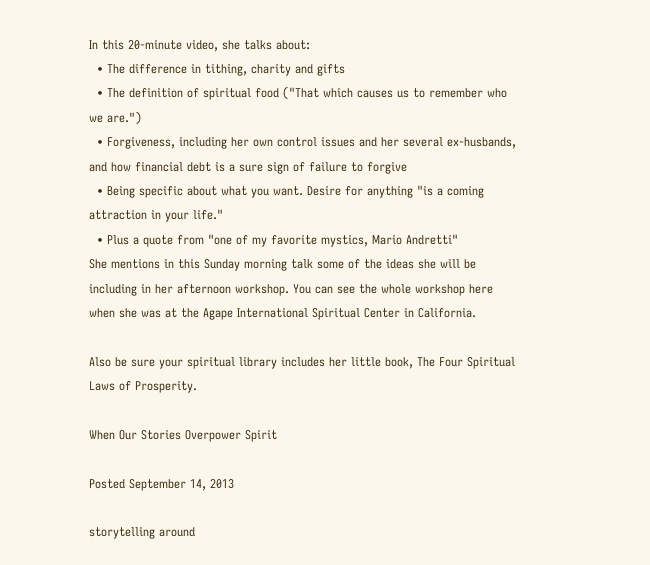In this 20-minute video, she talks about:
  • The difference in tithing, charity and gifts
  • The definition of spiritual food ("That which causes us to remember who we are.")
  • Forgiveness, including her own control issues and her several ex-husbands, and how financial debt is a sure sign of failure to forgive
  • Being specific about what you want. Desire for anything "is a coming attraction in your life."
  • Plus a quote from "one of my favorite mystics, Mario Andretti"
She mentions in this Sunday morning talk some of the ideas she will be including in her afternoon workshop. You can see the whole workshop here when she was at the Agape International Spiritual Center in California.

Also be sure your spiritual library includes her little book, The Four Spiritual Laws of Prosperity.

When Our Stories Overpower Spirit

Posted September 14, 2013

storytelling around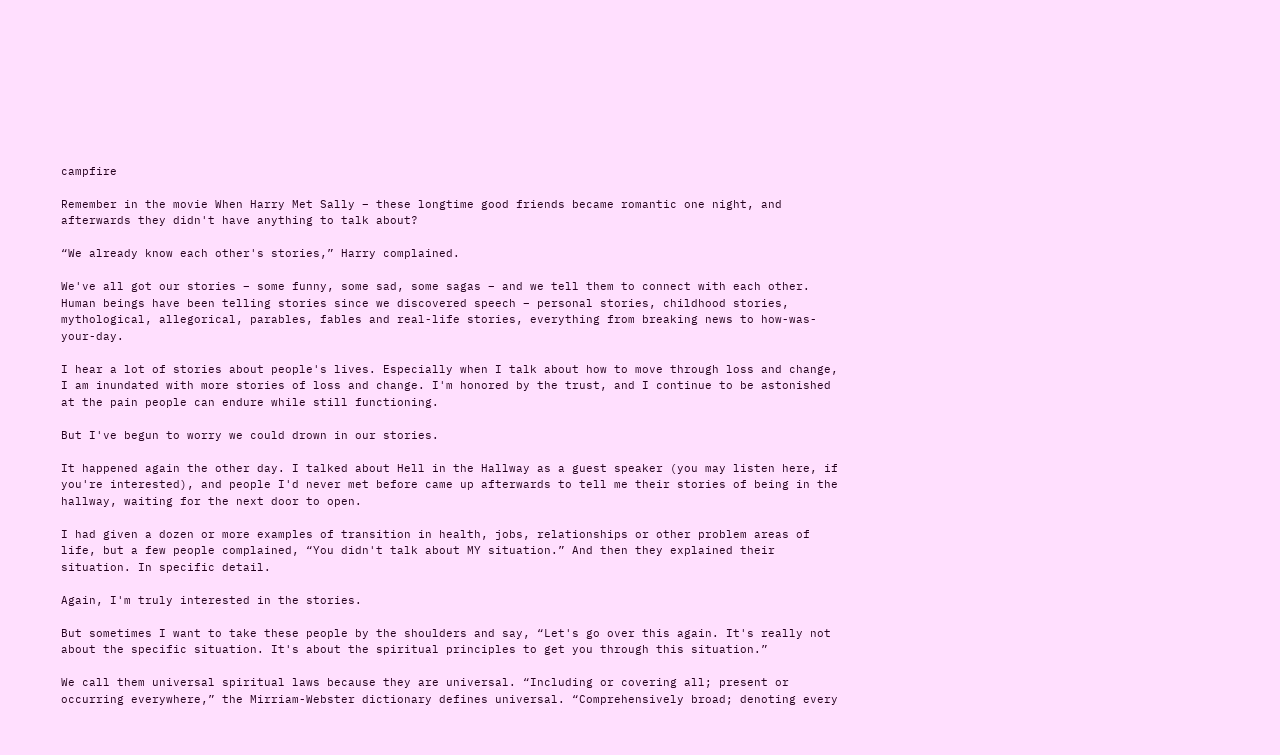campfire

Remember in the movie When Harry Met Sally – these longtime good friends became romantic one night, and afterwards they didn't have anything to talk about?

“We already know each other's stories,” Harry complained.

We've all got our stories – some funny, some sad, some sagas – and we tell them to connect with each other. Human beings have been telling stories since we discovered speech – personal stories, childhood stories, mythological, allegorical, parables, fables and real-life stories, everything from breaking news to how-was-your-day.

I hear a lot of stories about people's lives. Especially when I talk about how to move through loss and change, I am inundated with more stories of loss and change. I'm honored by the trust, and I continue to be astonished at the pain people can endure while still functioning.

But I've begun to worry we could drown in our stories.

It happened again the other day. I talked about Hell in the Hallway as a guest speaker (you may listen here, if you're interested), and people I'd never met before came up afterwards to tell me their stories of being in the hallway, waiting for the next door to open.

I had given a dozen or more examples of transition in health, jobs, relationships or other problem areas of life, but a few people complained, “You didn't talk about MY situation.” And then they explained their situation. In specific detail.

Again, I'm truly interested in the stories.

But sometimes I want to take these people by the shoulders and say, “Let's go over this again. It's really not about the specific situation. It's about the spiritual principles to get you through this situation.”

We call them universal spiritual laws because they are universal. “Including or covering all; present or occurring everywhere,” the Mirriam-Webster dictionary defines universal. “Comprehensively broad; denoting every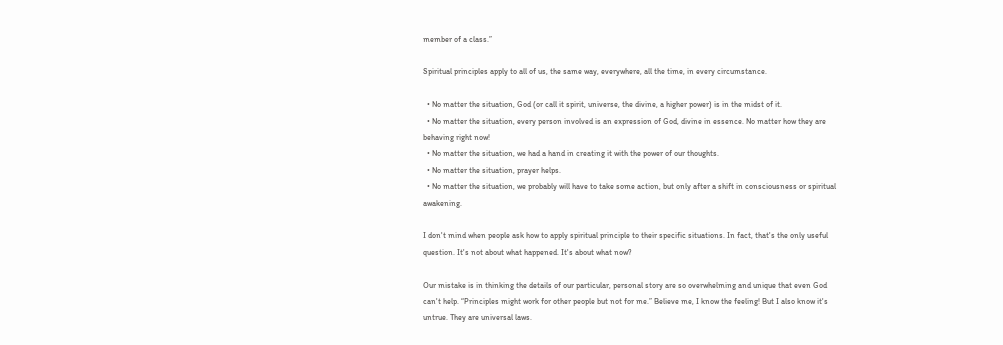member of a class.”

Spiritual principles apply to all of us, the same way, everywhere, all the time, in every circumstance.

  • No matter the situation, God (or call it spirit, universe, the divine, a higher power) is in the midst of it.
  • No matter the situation, every person involved is an expression of God, divine in essence. No matter how they are behaving right now!
  • No matter the situation, we had a hand in creating it with the power of our thoughts.
  • No matter the situation, prayer helps.
  • No matter the situation, we probably will have to take some action, but only after a shift in consciousness or spiritual awakening.

I don't mind when people ask how to apply spiritual principle to their specific situations. In fact, that's the only useful question. It's not about what happened. It's about what now?

Our mistake is in thinking the details of our particular, personal story are so overwhelming and unique that even God can't help. “Principles might work for other people but not for me.” Believe me, I know the feeling! But I also know it's untrue. They are universal laws.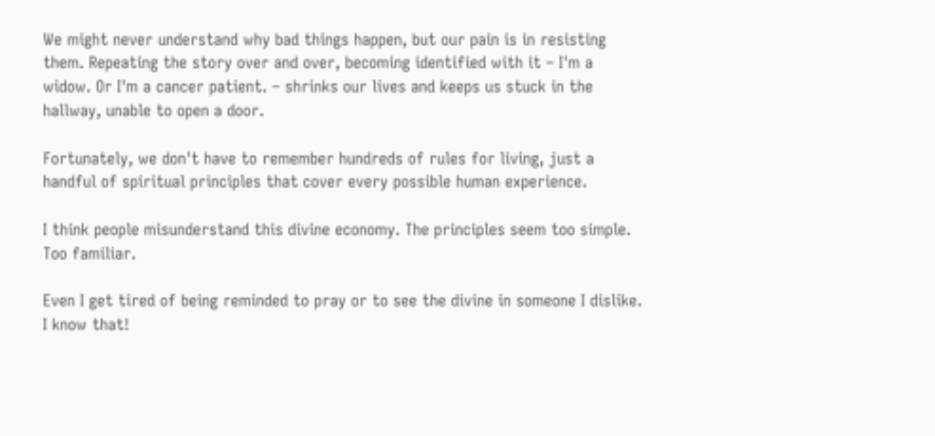We might never understand why bad things happen, but our pain is in resisting them. Repeating the story over and over, becoming identified with it – I'm a widow. Or I'm a cancer patient. – shrinks our lives and keeps us stuck in the hallway, unable to open a door.

Fortunately, we don't have to remember hundreds of rules for living, just a handful of spiritual principles that cover every possible human experience.

I think people misunderstand this divine economy. The principles seem too simple. Too familiar.

Even I get tired of being reminded to pray or to see the divine in someone I dislike. I know that!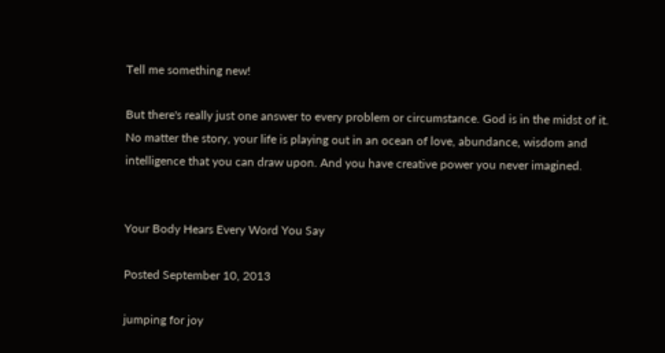Tell me something new!

But there's really just one answer to every problem or circumstance. God is in the midst of it. No matter the story, your life is playing out in an ocean of love, abundance, wisdom and intelligence that you can draw upon. And you have creative power you never imagined.


Your Body Hears Every Word You Say

Posted September 10, 2013

jumping for joy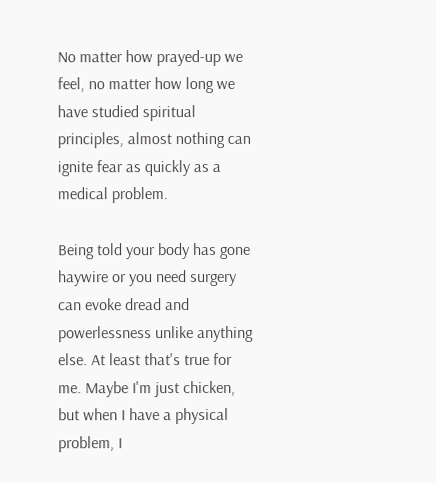No matter how prayed-up we feel, no matter how long we have studied spiritual principles, almost nothing can ignite fear as quickly as a medical problem.

Being told your body has gone haywire or you need surgery can evoke dread and powerlessness unlike anything else. At least that's true for me. Maybe I'm just chicken, but when I have a physical problem, I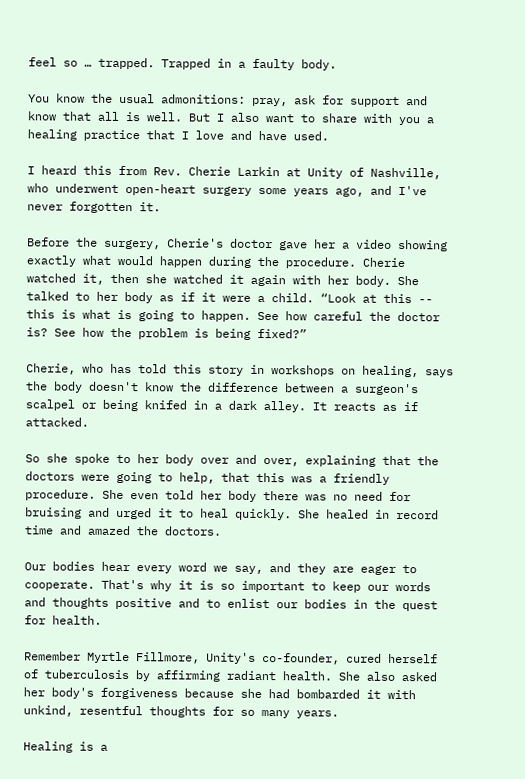feel so … trapped. Trapped in a faulty body.

You know the usual admonitions: pray, ask for support and know that all is well. But I also want to share with you a healing practice that I love and have used.

I heard this from Rev. Cherie Larkin at Unity of Nashville, who underwent open-heart surgery some years ago, and I've never forgotten it.

Before the surgery, Cherie's doctor gave her a video showing exactly what would happen during the procedure. Cherie watched it, then she watched it again with her body. She talked to her body as if it were a child. “Look at this -- this is what is going to happen. See how careful the doctor is? See how the problem is being fixed?”

Cherie, who has told this story in workshops on healing, says the body doesn't know the difference between a surgeon's scalpel or being knifed in a dark alley. It reacts as if attacked.

So she spoke to her body over and over, explaining that the doctors were going to help, that this was a friendly procedure. She even told her body there was no need for bruising and urged it to heal quickly. She healed in record time and amazed the doctors.

Our bodies hear every word we say, and they are eager to cooperate. That's why it is so important to keep our words and thoughts positive and to enlist our bodies in the quest for health.

Remember Myrtle Fillmore, Unity's co-founder, cured herself of tuberculosis by affirming radiant health. She also asked her body's forgiveness because she had bombarded it with unkind, resentful thoughts for so many years.

Healing is a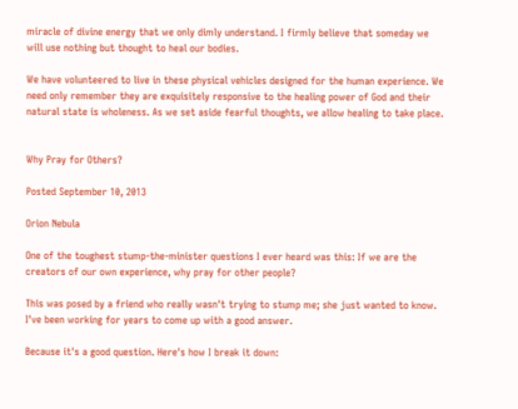miracle of divine energy that we only dimly understand. I firmly believe that someday we will use nothing but thought to heal our bodies.

We have volunteered to live in these physical vehicles designed for the human experience. We need only remember they are exquisitely responsive to the healing power of God and their natural state is wholeness. As we set aside fearful thoughts, we allow healing to take place.


Why Pray for Others?

Posted September 10, 2013

Orion Nebula

One of the toughest stump-the-minister questions I ever heard was this: If we are the creators of our own experience, why pray for other people?

This was posed by a friend who really wasn't trying to stump me; she just wanted to know. I've been working for years to come up with a good answer.

Because it's a good question. Here's how I break it down: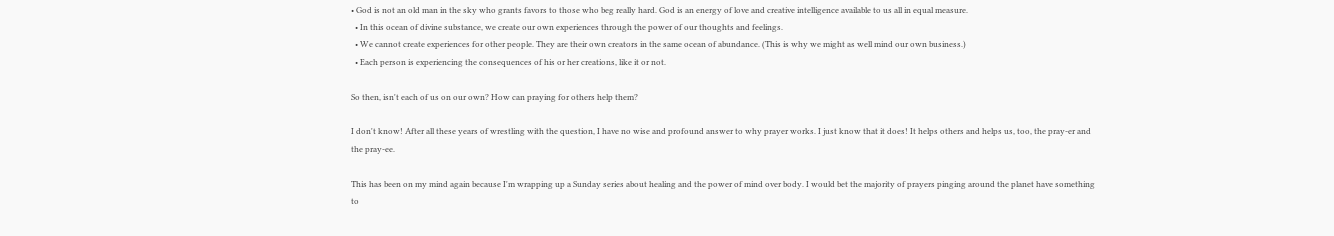• God is not an old man in the sky who grants favors to those who beg really hard. God is an energy of love and creative intelligence available to us all in equal measure.
  • In this ocean of divine substance, we create our own experiences through the power of our thoughts and feelings.
  • We cannot create experiences for other people. They are their own creators in the same ocean of abundance. (This is why we might as well mind our own business.)
  • Each person is experiencing the consequences of his or her creations, like it or not.

So then, isn't each of us on our own? How can praying for others help them?

I don't know! After all these years of wrestling with the question, I have no wise and profound answer to why prayer works. I just know that it does! It helps others and helps us, too, the pray-er and the pray-ee.

This has been on my mind again because I'm wrapping up a Sunday series about healing and the power of mind over body. I would bet the majority of prayers pinging around the planet have something to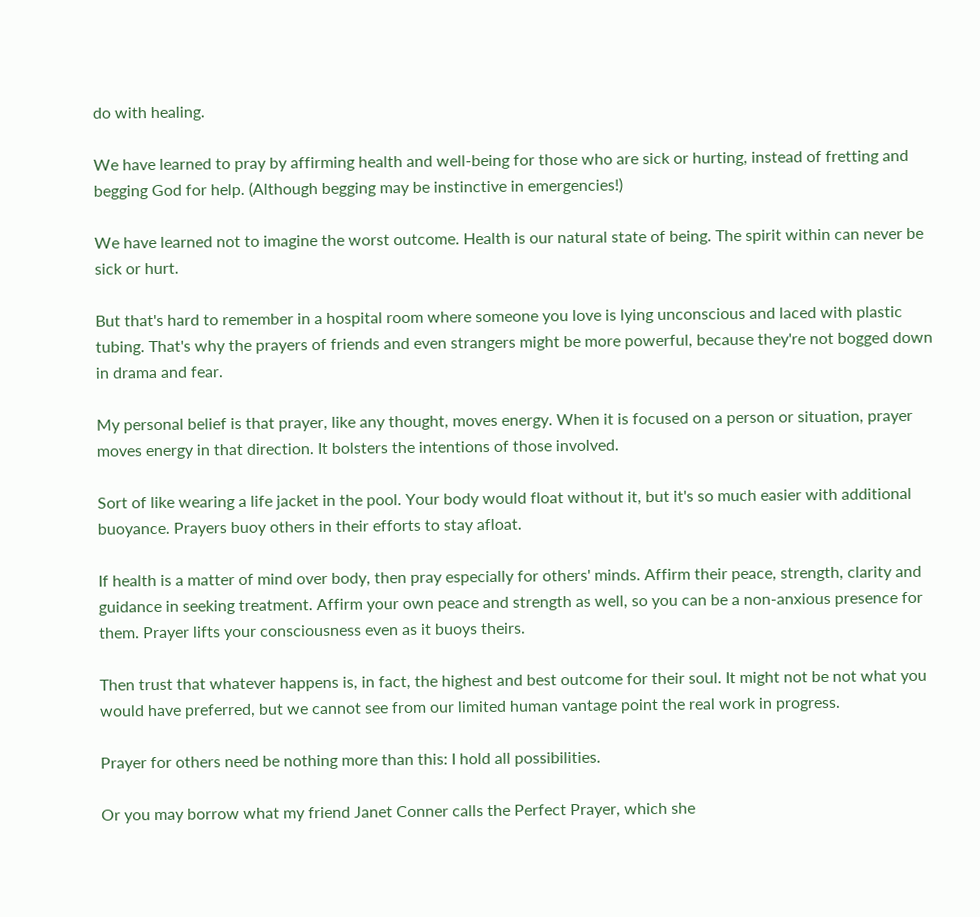do with healing.

We have learned to pray by affirming health and well-being for those who are sick or hurting, instead of fretting and begging God for help. (Although begging may be instinctive in emergencies!)

We have learned not to imagine the worst outcome. Health is our natural state of being. The spirit within can never be sick or hurt.

But that's hard to remember in a hospital room where someone you love is lying unconscious and laced with plastic tubing. That's why the prayers of friends and even strangers might be more powerful, because they're not bogged down in drama and fear.

My personal belief is that prayer, like any thought, moves energy. When it is focused on a person or situation, prayer moves energy in that direction. It bolsters the intentions of those involved.

Sort of like wearing a life jacket in the pool. Your body would float without it, but it's so much easier with additional buoyance. Prayers buoy others in their efforts to stay afloat.

If health is a matter of mind over body, then pray especially for others' minds. Affirm their peace, strength, clarity and guidance in seeking treatment. Affirm your own peace and strength as well, so you can be a non-anxious presence for them. Prayer lifts your consciousness even as it buoys theirs.

Then trust that whatever happens is, in fact, the highest and best outcome for their soul. It might not be not what you would have preferred, but we cannot see from our limited human vantage point the real work in progress.

Prayer for others need be nothing more than this: I hold all possibilities.

Or you may borrow what my friend Janet Conner calls the Perfect Prayer, which she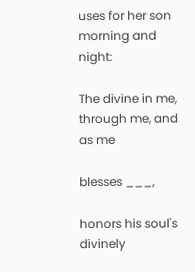uses for her son morning and night:

The divine in me, through me, and as me

blesses ___,

honors his soul's divinely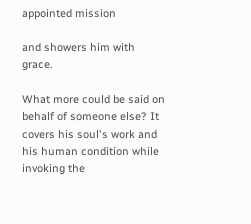appointed mission

and showers him with grace.

What more could be said on behalf of someone else? It covers his soul's work and his human condition while invoking the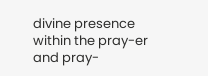divine presence within the pray-er and pray-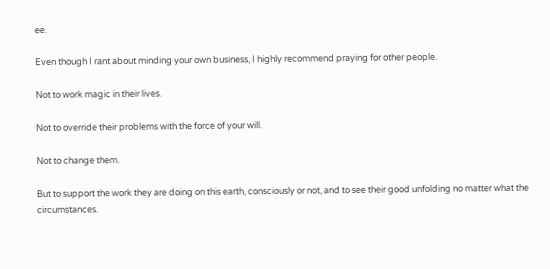ee.

Even though I rant about minding your own business, I highly recommend praying for other people.

Not to work magic in their lives.

Not to override their problems with the force of your will.

Not to change them.

But to support the work they are doing on this earth, consciously or not, and to see their good unfolding no matter what the circumstances.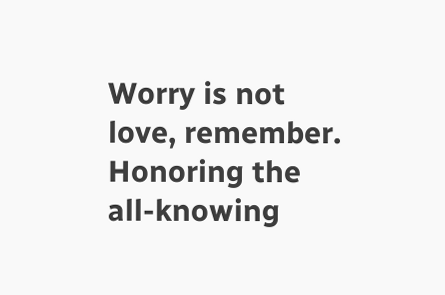Worry is not love, remember. Honoring the all-knowing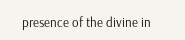presence of the divine in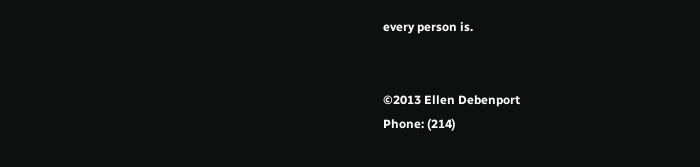every person is.


©2013 Ellen Debenport
Phone: (214)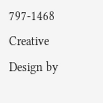797-1468
Creative Design by